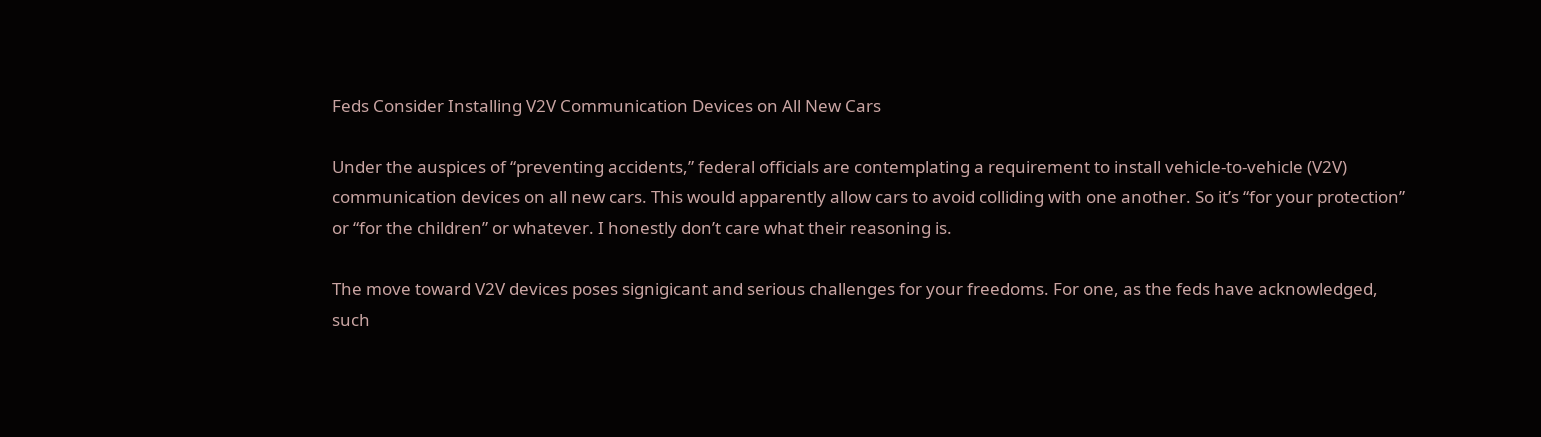Feds Consider Installing V2V Communication Devices on All New Cars

Under the auspices of “preventing accidents,” federal officials are contemplating a requirement to install vehicle-to-vehicle (V2V) communication devices on all new cars. This would apparently allow cars to avoid colliding with one another. So it’s “for your protection” or “for the children” or whatever. I honestly don’t care what their reasoning is.

The move toward V2V devices poses signigicant and serious challenges for your freedoms. For one, as the feds have acknowledged, such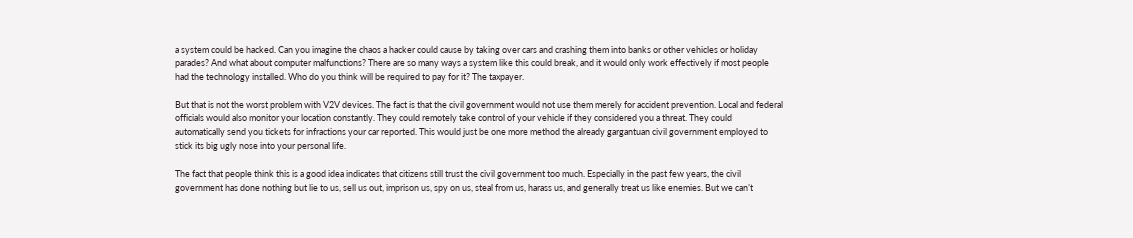a system could be hacked. Can you imagine the chaos a hacker could cause by taking over cars and crashing them into banks or other vehicles or holiday parades? And what about computer malfunctions? There are so many ways a system like this could break, and it would only work effectively if most people had the technology installed. Who do you think will be required to pay for it? The taxpayer.

But that is not the worst problem with V2V devices. The fact is that the civil government would not use them merely for accident prevention. Local and federal officials would also monitor your location constantly. They could remotely take control of your vehicle if they considered you a threat. They could automatically send you tickets for infractions your car reported. This would just be one more method the already gargantuan civil government employed to stick its big ugly nose into your personal life.

The fact that people think this is a good idea indicates that citizens still trust the civil government too much. Especially in the past few years, the civil government has done nothing but lie to us, sell us out, imprison us, spy on us, steal from us, harass us, and generally treat us like enemies. But we can’t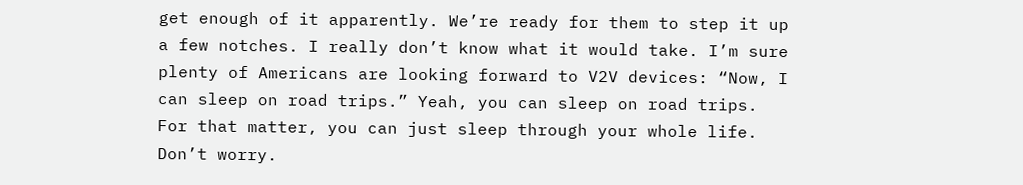get enough of it apparently. We’re ready for them to step it up a few notches. I really don’t know what it would take. I’m sure plenty of Americans are looking forward to V2V devices: “Now, I can sleep on road trips.” Yeah, you can sleep on road trips. For that matter, you can just sleep through your whole life. Don’t worry.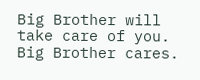Big Brother will take care of you. Big Brother cares.